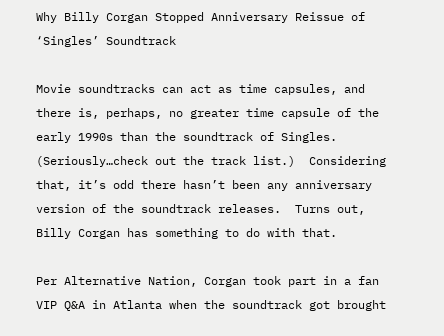Why Billy Corgan Stopped Anniversary Reissue of ‘Singles’ Soundtrack

Movie soundtracks can act as time capsules, and there is, perhaps, no greater time capsule of the early 1990s than the soundtrack of Singles. (Seriously…check out the track list.)  Considering that, it’s odd there hasn’t been any anniversary version of the soundtrack releases.  Turns out, Billy Corgan has something to do with that.

Per Alternative Nation, Corgan took part in a fan VIP Q&A in Atlanta when the soundtrack got brought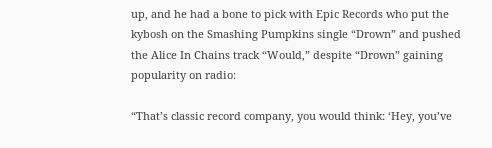up, and he had a bone to pick with Epic Records who put the kybosh on the Smashing Pumpkins single “Drown” and pushed the Alice In Chains track “Would,” despite “Drown” gaining popularity on radio:

“That’s classic record company, you would think: ‘Hey, you’ve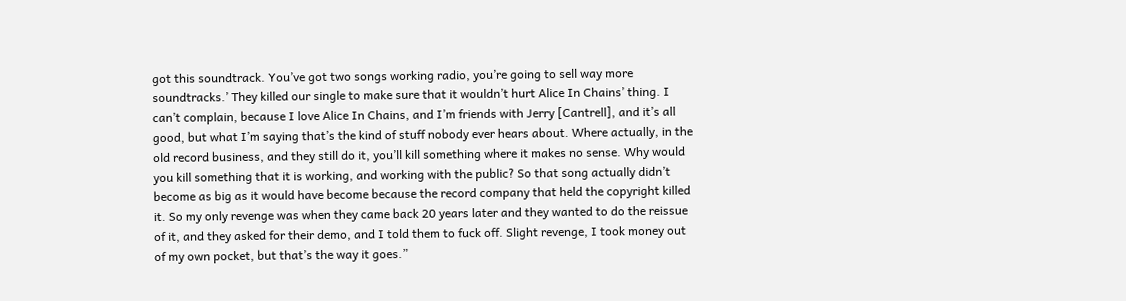got this soundtrack. You’ve got two songs working radio, you’re going to sell way more soundtracks.’ They killed our single to make sure that it wouldn’t hurt Alice In Chains’ thing. I can’t complain, because I love Alice In Chains, and I’m friends with Jerry [Cantrell], and it’s all good, but what I’m saying that’s the kind of stuff nobody ever hears about. Where actually, in the old record business, and they still do it, you’ll kill something where it makes no sense. Why would you kill something that it is working, and working with the public? So that song actually didn’t become as big as it would have become because the record company that held the copyright killed it. So my only revenge was when they came back 20 years later and they wanted to do the reissue of it, and they asked for their demo, and I told them to fuck off. Slight revenge, I took money out of my own pocket, but that’s the way it goes.”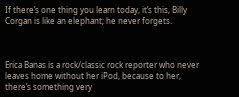If there’s one thing you learn today, it’s this, Billy Corgan is like an elephant; he never forgets.



Erica Banas is a rock/classic rock reporter who never leaves home without her iPod, because to her, there’s something very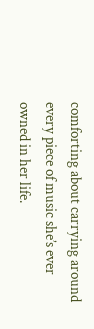comforting about carrying around every piece of music she’s ever owned in her life.